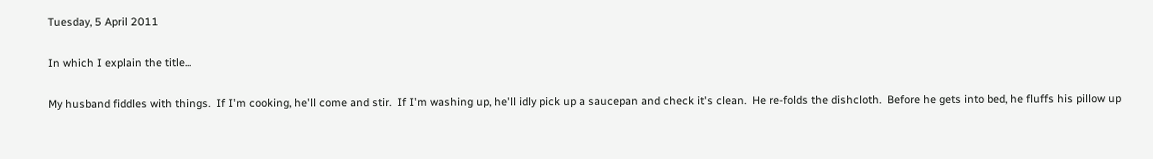Tuesday, 5 April 2011

In which I explain the title...

My husband fiddles with things.  If I'm cooking, he'll come and stir.  If I'm washing up, he'll idly pick up a saucepan and check it's clean.  He re-folds the dishcloth.  Before he gets into bed, he fluffs his pillow up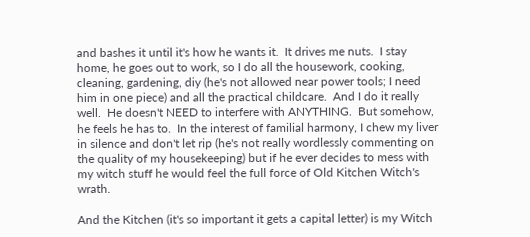and bashes it until it's how he wants it.  It drives me nuts.  I stay home, he goes out to work, so I do all the housework, cooking, cleaning, gardening, diy (he's not allowed near power tools; I need him in one piece) and all the practical childcare.  And I do it really well.  He doesn't NEED to interfere with ANYTHING.  But somehow, he feels he has to.  In the interest of familial harmony, I chew my liver in silence and don't let rip (he's not really wordlessly commenting on the quality of my housekeeping) but if he ever decides to mess with my witch stuff he would feel the full force of Old Kitchen Witch's wrath.

And the Kitchen (it's so important it gets a capital letter) is my Witch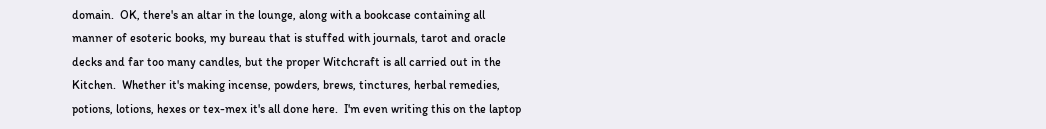domain.  OK, there's an altar in the lounge, along with a bookcase containing all manner of esoteric books, my bureau that is stuffed with journals, tarot and oracle decks and far too many candles, but the proper Witchcraft is all carried out in the Kitchen.  Whether it's making incense, powders, brews, tinctures, herbal remedies, potions, lotions, hexes or tex-mex it's all done here.  I'm even writing this on the laptop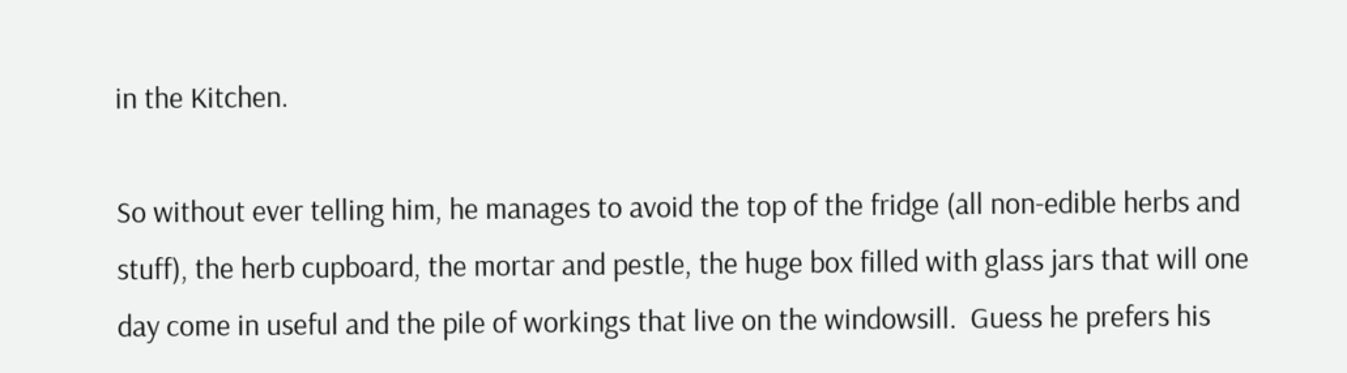in the Kitchen.

So without ever telling him, he manages to avoid the top of the fridge (all non-edible herbs and stuff), the herb cupboard, the mortar and pestle, the huge box filled with glass jars that will one day come in useful and the pile of workings that live on the windowsill.  Guess he prefers his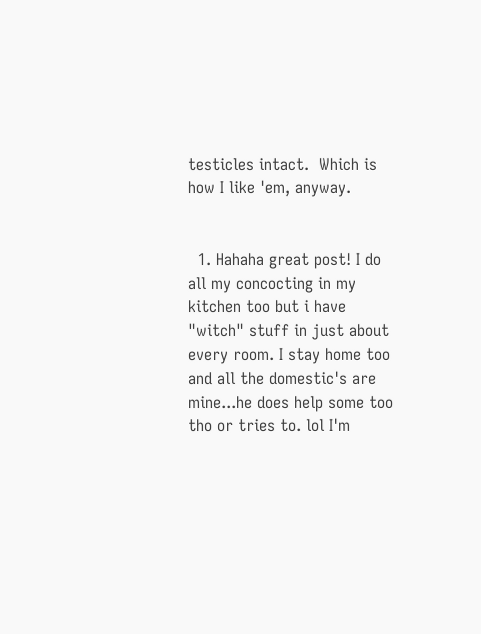testicles intact.  Which is how I like 'em, anyway.


  1. Hahaha great post! I do all my concocting in my kitchen too but i have "witch" stuff in just about every room. I stay home too and all the domestic's are mine...he does help some too tho or tries to. lol I'm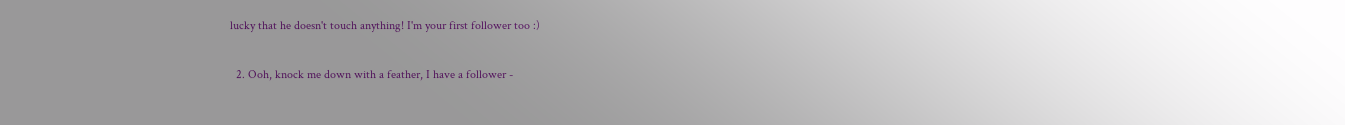lucky that he doesn't touch anything! I'm your first follower too :)

  2. Ooh, knock me down with a feather, I have a follower -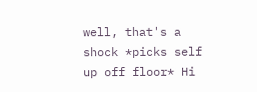well, that's a shock *picks self up off floor* Hi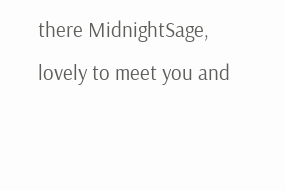there MidnightSage, lovely to meet you and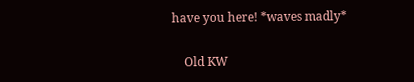have you here! *waves madly*

    Old KW